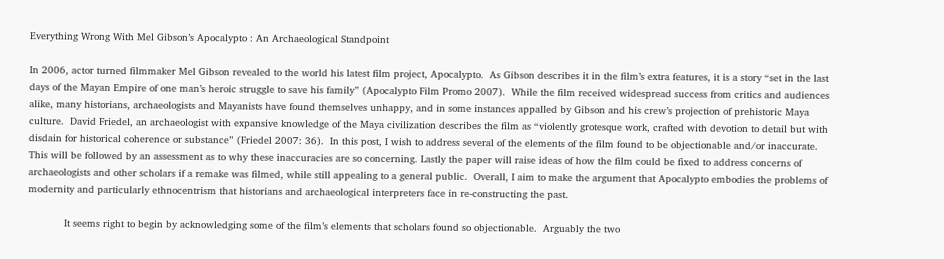Everything Wrong With Mel Gibson’s Apocalypto : An Archaeological Standpoint

In 2006, actor turned filmmaker Mel Gibson revealed to the world his latest film project, Apocalypto.  As Gibson describes it in the film’s extra features, it is a story “set in the last days of the Mayan Empire of one man’s heroic struggle to save his family” (Apocalypto Film Promo 2007).  While the film received widespread success from critics and audiences alike, many historians, archaeologists and Mayanists have found themselves unhappy, and in some instances appalled by Gibson and his crew’s projection of prehistoric Maya culture.  David Friedel, an archaeologist with expansive knowledge of the Maya civilization describes the film as “violently grotesque work, crafted with devotion to detail but with disdain for historical coherence or substance” (Friedel 2007: 36).  In this post, I wish to address several of the elements of the film found to be objectionable and/or inaccurate.  This will be followed by an assessment as to why these inaccuracies are so concerning. Lastly the paper will raise ideas of how the film could be fixed to address concerns of archaeologists and other scholars if a remake was filmed, while still appealing to a general public.  Overall, I aim to make the argument that Apocalypto embodies the problems of modernity and particularly ethnocentrism that historians and archaeological interpreters face in re-constructing the past.

            It seems right to begin by acknowledging some of the film’s elements that scholars found so objectionable.  Arguably the two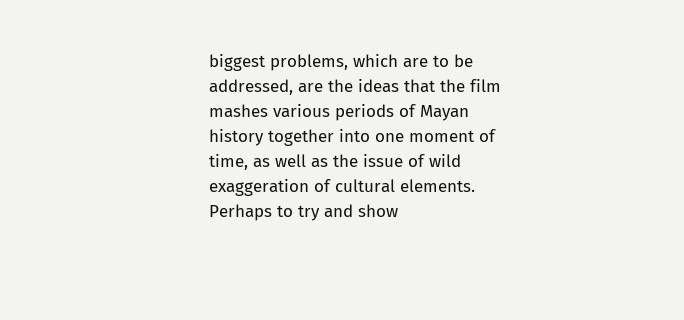biggest problems, which are to be addressed, are the ideas that the film mashes various periods of Mayan history together into one moment of time, as well as the issue of wild exaggeration of cultural elements.  Perhaps to try and show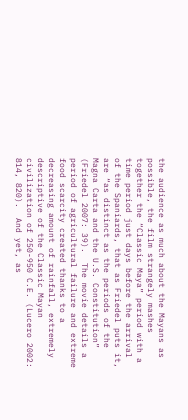the audience as much about the Mayans as possible, the film strangely mashes together the “Classic Maya” period with a time period just days before the arrival of the Spaniards, that as Friedel puts it, are “as distinct as the periods of the Magna Carta and the U.S. Constitution” (Friedel 2007: 39).  The movie details a period of agricultural failure and extreme food scarcity created thanks to a decreasing amount of rainfall, extremely descriptive of the Classic Mayan civilization of 250-950 C.E. (Lucero 2002: 814, 820).  And yet, as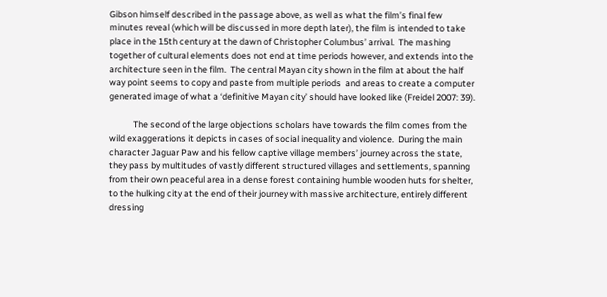Gibson himself described in the passage above, as well as what the film’s final few minutes reveal (which will be discussed in more depth later), the film is intended to take place in the 15th century at the dawn of Christopher Columbus’ arrival.  The mashing together of cultural elements does not end at time periods however, and extends into the architecture seen in the film.  The central Mayan city shown in the film at about the half way point seems to copy and paste from multiple periods  and areas to create a computer generated image of what a ‘definitive Mayan city’ should have looked like (Freidel 2007: 39).

            The second of the large objections scholars have towards the film comes from the wild exaggerations it depicts in cases of social inequality and violence.  During the main character Jaguar Paw and his fellow captive village members’ journey across the state, they pass by multitudes of vastly different structured villages and settlements, spanning from their own peaceful area in a dense forest containing humble wooden huts for shelter, to the hulking city at the end of their journey with massive architecture, entirely different dressing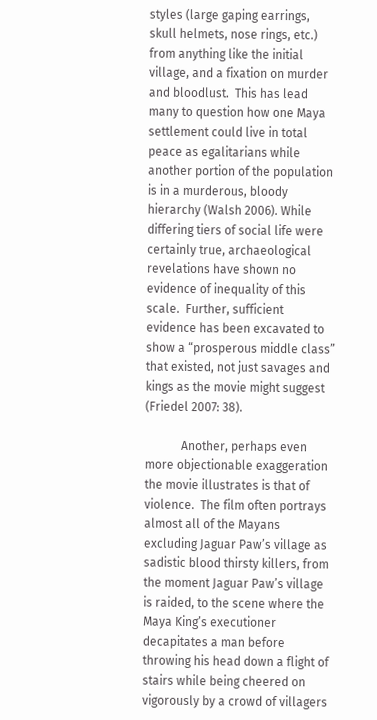styles (large gaping earrings, skull helmets, nose rings, etc.) from anything like the initial village, and a fixation on murder and bloodlust.  This has lead many to question how one Maya settlement could live in total peace as egalitarians while another portion of the population is in a murderous, bloody hierarchy (Walsh 2006). While differing tiers of social life were certainly true, archaeological revelations have shown no evidence of inequality of this scale.  Further, sufficient evidence has been excavated to show a “prosperous middle class” that existed, not just savages and kings as the movie might suggest (Friedel 2007: 38).

            Another, perhaps even more objectionable exaggeration the movie illustrates is that of violence.  The film often portrays almost all of the Mayans excluding Jaguar Paw’s village as sadistic blood thirsty killers, from the moment Jaguar Paw’s village is raided, to the scene where the Maya King’s executioner decapitates a man before throwing his head down a flight of stairs while being cheered on vigorously by a crowd of villagers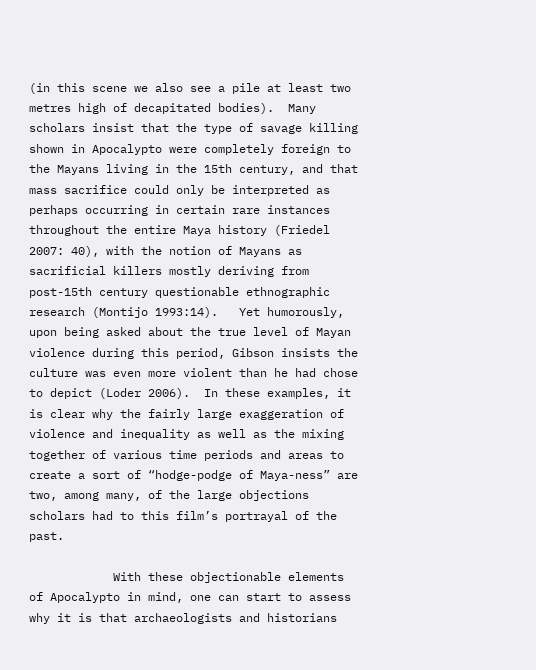(in this scene we also see a pile at least two metres high of decapitated bodies).  Many scholars insist that the type of savage killing shown in Apocalypto were completely foreign to the Mayans living in the 15th century, and that mass sacrifice could only be interpreted as perhaps occurring in certain rare instances throughout the entire Maya history (Friedel 2007: 40), with the notion of Mayans as sacrificial killers mostly deriving from post-15th century questionable ethnographic research (Montijo 1993:14).   Yet humorously, upon being asked about the true level of Mayan violence during this period, Gibson insists the culture was even more violent than he had chose to depict (Loder 2006).  In these examples, it is clear why the fairly large exaggeration of violence and inequality as well as the mixing together of various time periods and areas to create a sort of “hodge-podge of Maya-ness” are two, among many, of the large objections scholars had to this film’s portrayal of the past.

            With these objectionable elements of Apocalypto in mind, one can start to assess why it is that archaeologists and historians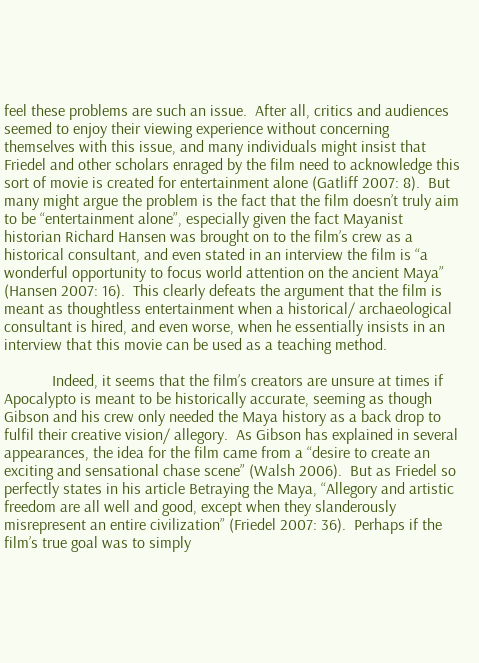feel these problems are such an issue.  After all, critics and audiences seemed to enjoy their viewing experience without concerning themselves with this issue, and many individuals might insist that Friedel and other scholars enraged by the film need to acknowledge this sort of movie is created for entertainment alone (Gatliff 2007: 8).  But many might argue the problem is the fact that the film doesn’t truly aim to be “entertainment alone”, especially given the fact Mayanist historian Richard Hansen was brought on to the film’s crew as a historical consultant, and even stated in an interview the film is “a wonderful opportunity to focus world attention on the ancient Maya” (Hansen 2007: 16).  This clearly defeats the argument that the film is meant as thoughtless entertainment when a historical/ archaeological consultant is hired, and even worse, when he essentially insists in an interview that this movie can be used as a teaching method.

            Indeed, it seems that the film’s creators are unsure at times if Apocalypto is meant to be historically accurate, seeming as though Gibson and his crew only needed the Maya history as a back drop to fulfil their creative vision/ allegory.  As Gibson has explained in several appearances, the idea for the film came from a “desire to create an exciting and sensational chase scene” (Walsh 2006).  But as Friedel so perfectly states in his article Betraying the Maya, “Allegory and artistic freedom are all well and good, except when they slanderously misrepresent an entire civilization” (Friedel 2007: 36).  Perhaps if the film’s true goal was to simply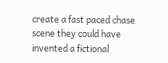create a fast paced chase scene they could have invented a fictional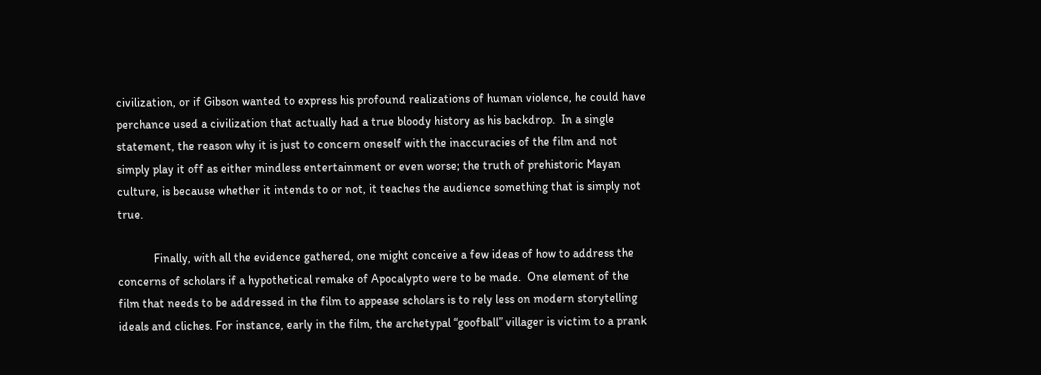civilization, or if Gibson wanted to express his profound realizations of human violence, he could have perchance used a civilization that actually had a true bloody history as his backdrop.  In a single statement, the reason why it is just to concern oneself with the inaccuracies of the film and not simply play it off as either mindless entertainment or even worse; the truth of prehistoric Mayan culture, is because whether it intends to or not, it teaches the audience something that is simply not true.

            Finally, with all the evidence gathered, one might conceive a few ideas of how to address the concerns of scholars if a hypothetical remake of Apocalypto were to be made.  One element of the film that needs to be addressed in the film to appease scholars is to rely less on modern storytelling ideals and cliches. For instance, early in the film, the archetypal “goofball” villager is victim to a prank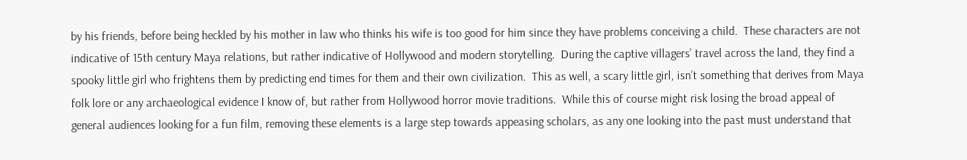by his friends, before being heckled by his mother in law who thinks his wife is too good for him since they have problems conceiving a child.  These characters are not indicative of 15th century Maya relations, but rather indicative of Hollywood and modern storytelling.  During the captive villagers’ travel across the land, they find a spooky little girl who frightens them by predicting end times for them and their own civilization.  This as well, a scary little girl, isn’t something that derives from Maya folk lore or any archaeological evidence I know of, but rather from Hollywood horror movie traditions.  While this of course might risk losing the broad appeal of general audiences looking for a fun film, removing these elements is a large step towards appeasing scholars, as any one looking into the past must understand that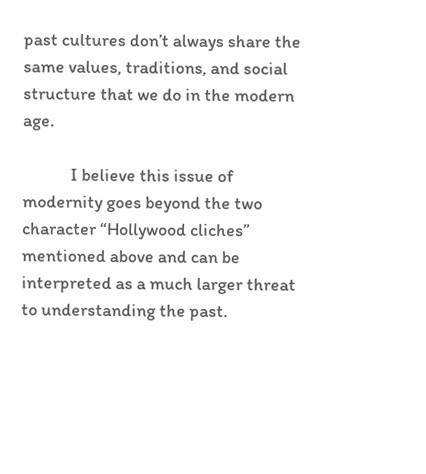past cultures don’t always share the same values, traditions, and social structure that we do in the modern age.

            I believe this issue of modernity goes beyond the two character “Hollywood cliches” mentioned above and can be interpreted as a much larger threat to understanding the past.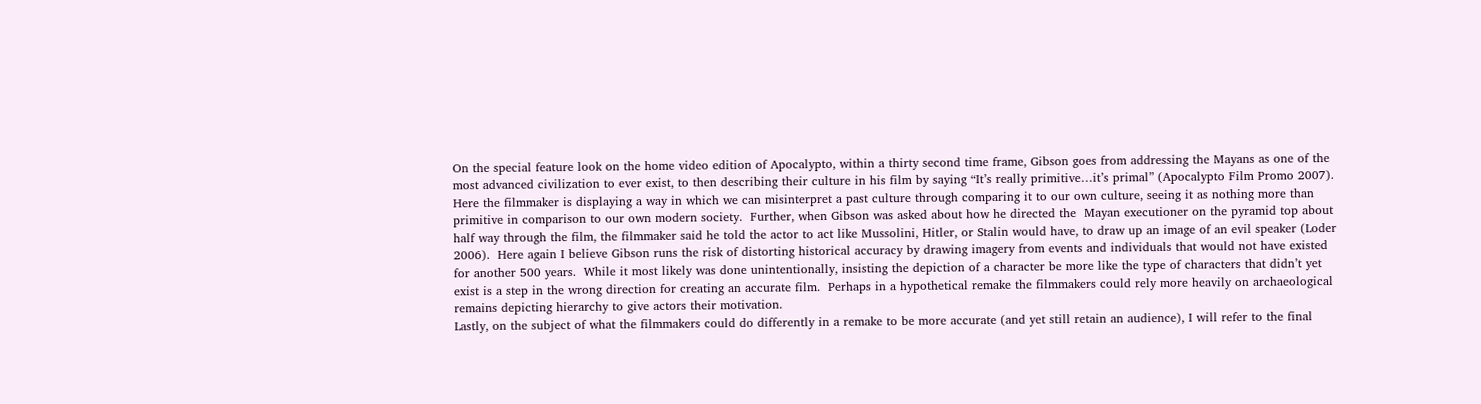On the special feature look on the home video edition of Apocalypto, within a thirty second time frame, Gibson goes from addressing the Mayans as one of the most advanced civilization to ever exist, to then describing their culture in his film by saying “It’s really primitive…it’s primal” (Apocalypto Film Promo 2007).  Here the filmmaker is displaying a way in which we can misinterpret a past culture through comparing it to our own culture, seeing it as nothing more than primitive in comparison to our own modern society.  Further, when Gibson was asked about how he directed the  Mayan executioner on the pyramid top about half way through the film, the filmmaker said he told the actor to act like Mussolini, Hitler, or Stalin would have, to draw up an image of an evil speaker (Loder 2006).  Here again I believe Gibson runs the risk of distorting historical accuracy by drawing imagery from events and individuals that would not have existed for another 500 years.  While it most likely was done unintentionally, insisting the depiction of a character be more like the type of characters that didn’t yet exist is a step in the wrong direction for creating an accurate film.  Perhaps in a hypothetical remake the filmmakers could rely more heavily on archaeological remains depicting hierarchy to give actors their motivation.
Lastly, on the subject of what the filmmakers could do differently in a remake to be more accurate (and yet still retain an audience), I will refer to the final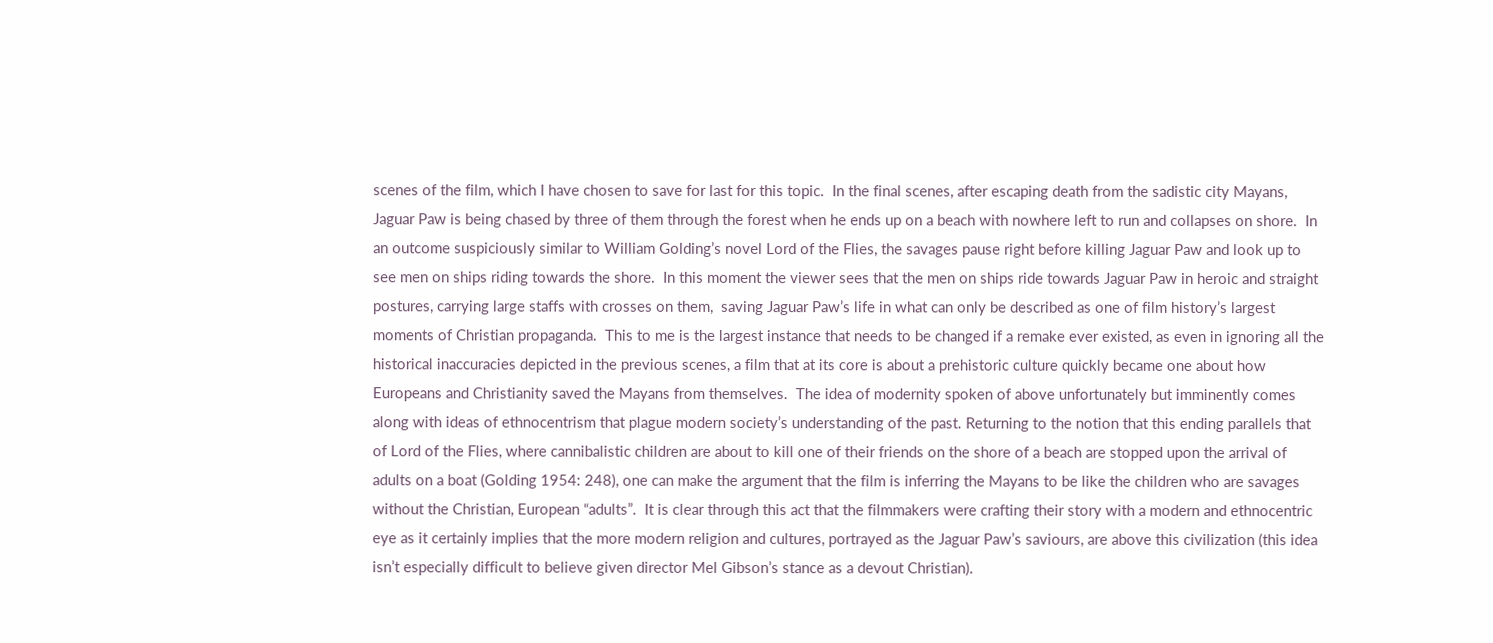scenes of the film, which I have chosen to save for last for this topic.  In the final scenes, after escaping death from the sadistic city Mayans, Jaguar Paw is being chased by three of them through the forest when he ends up on a beach with nowhere left to run and collapses on shore.  In an outcome suspiciously similar to William Golding’s novel Lord of the Flies, the savages pause right before killing Jaguar Paw and look up to see men on ships riding towards the shore.  In this moment the viewer sees that the men on ships ride towards Jaguar Paw in heroic and straight postures, carrying large staffs with crosses on them,  saving Jaguar Paw’s life in what can only be described as one of film history’s largest moments of Christian propaganda.  This to me is the largest instance that needs to be changed if a remake ever existed, as even in ignoring all the historical inaccuracies depicted in the previous scenes, a film that at its core is about a prehistoric culture quickly became one about how Europeans and Christianity saved the Mayans from themselves.  The idea of modernity spoken of above unfortunately but imminently comes along with ideas of ethnocentrism that plague modern society’s understanding of the past. Returning to the notion that this ending parallels that of Lord of the Flies, where cannibalistic children are about to kill one of their friends on the shore of a beach are stopped upon the arrival of adults on a boat (Golding 1954: 248), one can make the argument that the film is inferring the Mayans to be like the children who are savages without the Christian, European “adults”.  It is clear through this act that the filmmakers were crafting their story with a modern and ethnocentric eye as it certainly implies that the more modern religion and cultures, portrayed as the Jaguar Paw’s saviours, are above this civilization (this idea isn’t especially difficult to believe given director Mel Gibson’s stance as a devout Christian).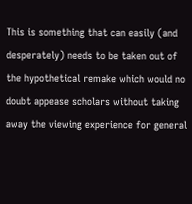This is something that can easily (and desperately) needs to be taken out of the hypothetical remake which would no doubt appease scholars without taking away the viewing experience for general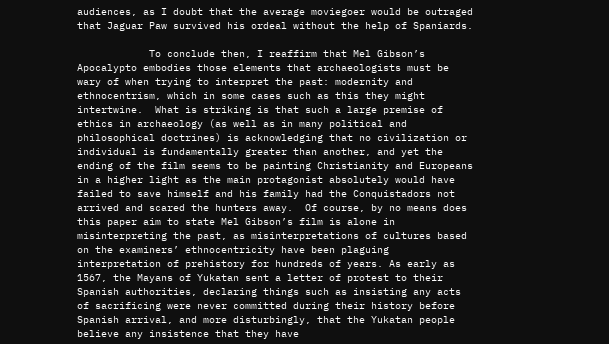audiences, as I doubt that the average moviegoer would be outraged that Jaguar Paw survived his ordeal without the help of Spaniards.

            To conclude then, I reaffirm that Mel Gibson’s Apocalypto embodies those elements that archaeologists must be wary of when trying to interpret the past: modernity and ethnocentrism, which in some cases such as this they might intertwine.  What is striking is that such a large premise of ethics in archaeology (as well as in many political and philosophical doctrines) is acknowledging that no civilization or individual is fundamentally greater than another, and yet the ending of the film seems to be painting Christianity and Europeans in a higher light as the main protagonist absolutely would have failed to save himself and his family had the Conquistadors not arrived and scared the hunters away.  Of course, by no means does this paper aim to state Mel Gibson’s film is alone in misinterpreting the past, as misinterpretations of cultures based on the examiners’ ethnocentricity have been plaguing interpretation of prehistory for hundreds of years. As early as 1567, the Mayans of Yukatan sent a letter of protest to their Spanish authorities, declaring things such as insisting any acts of sacrificing were never committed during their history before Spanish arrival, and more disturbingly, that the Yukatan people believe any insistence that they have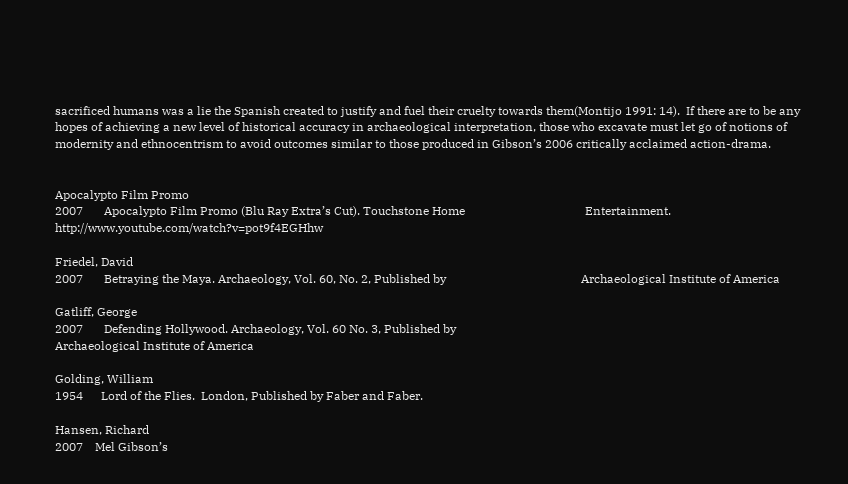sacrificed humans was a lie the Spanish created to justify and fuel their cruelty towards them(Montijo 1991: 14).  If there are to be any hopes of achieving a new level of historical accuracy in archaeological interpretation, those who excavate must let go of notions of modernity and ethnocentrism to avoid outcomes similar to those produced in Gibson’s 2006 critically acclaimed action-drama.


Apocalypto Film Promo
2007       Apocalypto Film Promo (Blu Ray Extra’s Cut). Touchstone Home                                        Entertainment.  http://www.youtube.com/watch?v=pot9f4EGHhw

Friedel, David
2007       Betraying the Maya. Archaeology, Vol. 60, No. 2, Published by                                             Archaeological Institute of America

Gatliff, George
2007       Defending Hollywood. Archaeology, Vol. 60 No. 3, Published by
Archaeological Institute of America

Golding, William
1954      Lord of the Flies.  London, Published by Faber and Faber.

Hansen, Richard
2007    Mel Gibson’s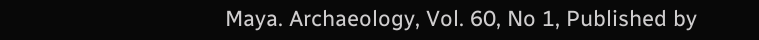Maya. Archaeology, Vol. 60, No 1, Published by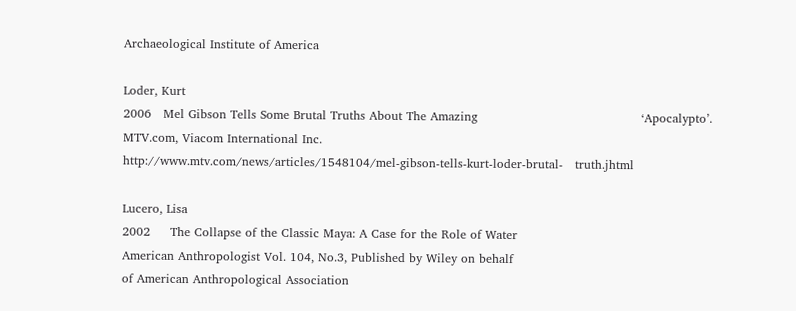Archaeological Institute of America

Loder, Kurt
2006   Mel Gibson Tells Some Brutal Truths About The Amazing                                         ‘Apocalypto’.  MTV.com, Viacom International Inc.                                                    http://www.mtv.com/news/articles/1548104/mel-gibson-tells-kurt-loder-brutal-   truth.jhtml

Lucero, Lisa
2002     The Collapse of the Classic Maya: A Case for the Role of Water
American Anthropologist Vol. 104, No.3, Published by Wiley on behalf
of American Anthropological Association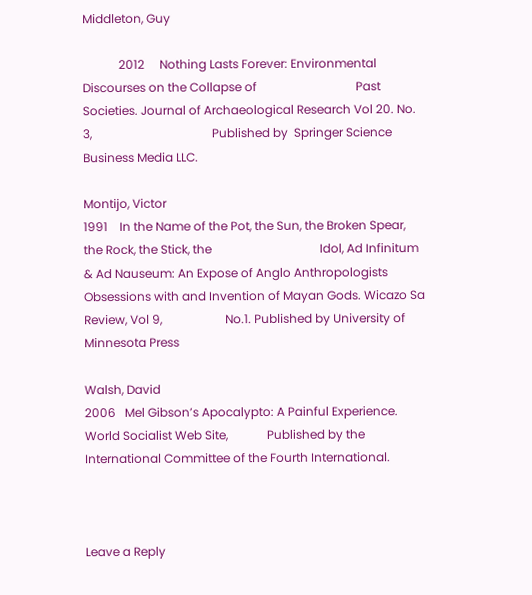Middleton, Guy

            2012     Nothing Lasts Forever: Environmental Discourses on the Collapse of                                 Past Societies. Journal of Archaeological Research Vol 20. No. 3,                                        Published by  Springer Science Business Media LLC.

Montijo, Victor
1991    In the Name of the Pot, the Sun, the Broken Spear, the Rock, the Stick, the                                    Idol, Ad Infinitum & Ad Nauseum: An Expose of Anglo Anthropologists                          Obsessions with and Invention of Mayan Gods. Wicazo Sa Review, Vol 9,                     No.1. Published by University of Minnesota Press

Walsh, David
2006   Mel Gibson’s Apocalypto: A Painful Experience. World Socialist Web Site,             Published by the International Committee of the Fourth International.



Leave a Reply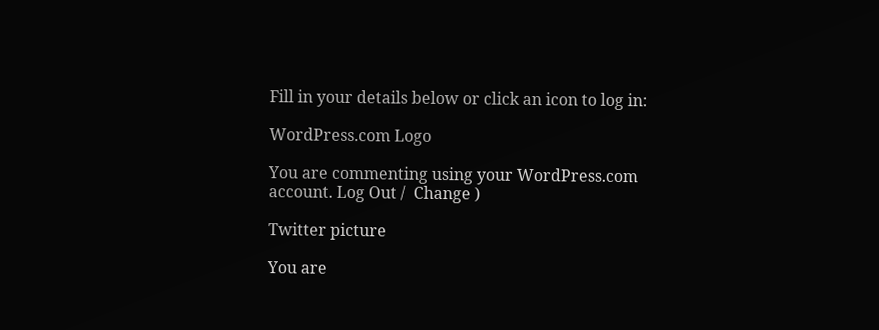Fill in your details below or click an icon to log in:

WordPress.com Logo

You are commenting using your WordPress.com account. Log Out /  Change )

Twitter picture

You are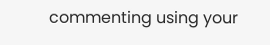commenting using your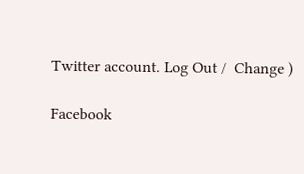Twitter account. Log Out /  Change )

Facebook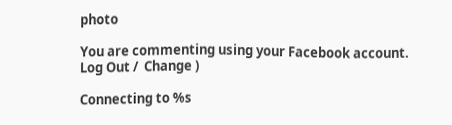photo

You are commenting using your Facebook account. Log Out /  Change )

Connecting to %s